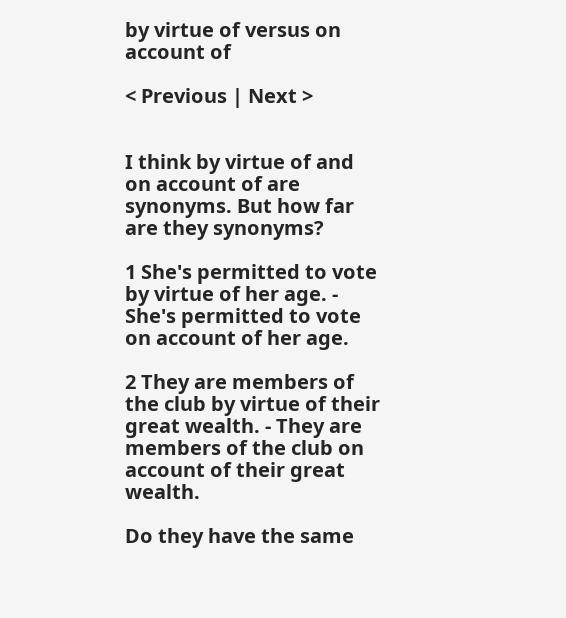by virtue of versus on account of

< Previous | Next >


I think by virtue of and on account of are synonyms. But how far are they synonyms?

1 She's permitted to vote by virtue of her age. - She's permitted to vote on account of her age.

2 They are members of the club by virtue of their great wealth. - They are members of the club on account of their great wealth.

Do they have the same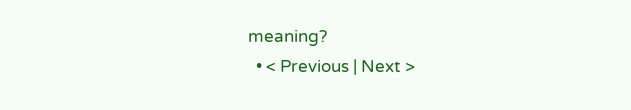meaning?
  • < Previous | Next >